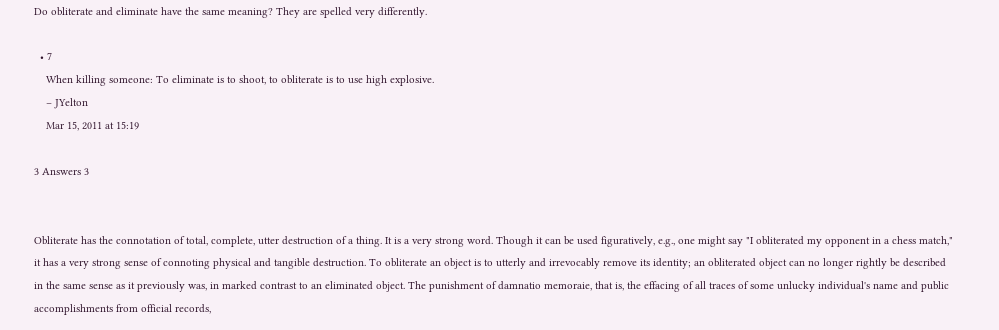Do obliterate and eliminate have the same meaning? They are spelled very differently.

  • 7
    When killing someone: To eliminate is to shoot, to obliterate is to use high explosive.
    – JYelton
    Mar 15, 2011 at 15:19

3 Answers 3


Obliterate has the connotation of total, complete, utter destruction of a thing. It is a very strong word. Though it can be used figuratively, e.g., one might say "I obliterated my opponent in a chess match," it has a very strong sense of connoting physical and tangible destruction. To obliterate an object is to utterly and irrevocably remove its identity; an obliterated object can no longer rightly be described in the same sense as it previously was, in marked contrast to an eliminated object. The punishment of damnatio memoraie, that is, the effacing of all traces of some unlucky individual's name and public accomplishments from official records,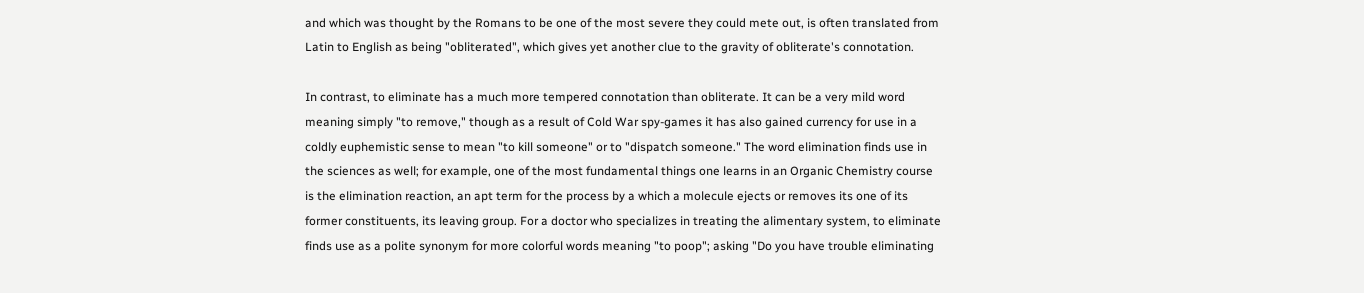and which was thought by the Romans to be one of the most severe they could mete out, is often translated from Latin to English as being "obliterated", which gives yet another clue to the gravity of obliterate's connotation.

In contrast, to eliminate has a much more tempered connotation than obliterate. It can be a very mild word meaning simply "to remove," though as a result of Cold War spy-games it has also gained currency for use in a coldly euphemistic sense to mean "to kill someone" or to "dispatch someone." The word elimination finds use in the sciences as well; for example, one of the most fundamental things one learns in an Organic Chemistry course is the elimination reaction, an apt term for the process by a which a molecule ejects or removes its one of its former constituents, its leaving group. For a doctor who specializes in treating the alimentary system, to eliminate finds use as a polite synonym for more colorful words meaning "to poop"; asking "Do you have trouble eliminating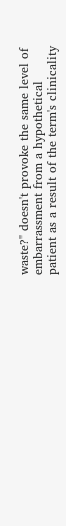waste?" doesn't provoke the same level of embarrassment from a hypothetical patient as a result of the term's clinicality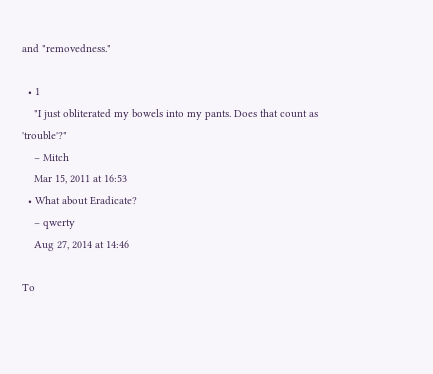and "removedness."

  • 1
    "I just obliterated my bowels into my pants. Does that count as 'trouble'?"
    – Mitch
    Mar 15, 2011 at 16:53
  • What about Eradicate?
    – qwerty
    Aug 27, 2014 at 14:46

To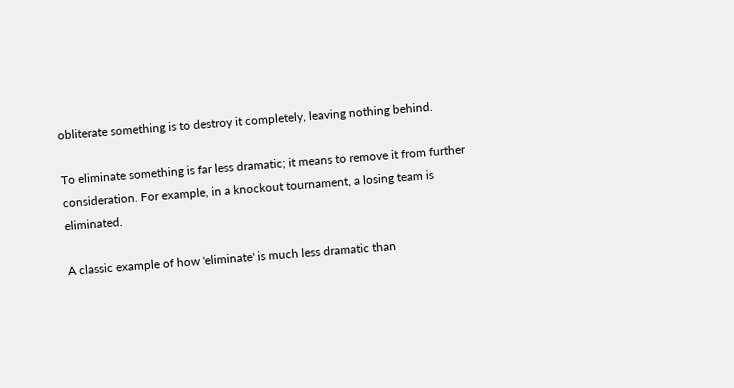obliterate something is to destroy it completely, leaving nothing behind.

To eliminate something is far less dramatic; it means to remove it from further consideration. For example, in a knockout tournament, a losing team is eliminated.

A classic example of how 'eliminate' is much less dramatic than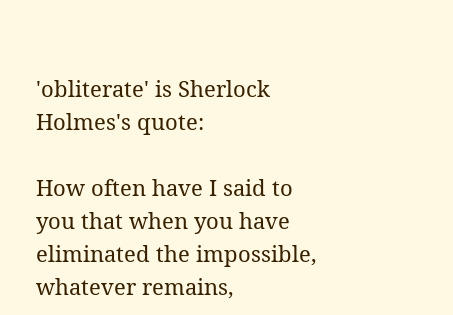'obliterate' is Sherlock Holmes's quote:

How often have I said to you that when you have eliminated the impossible, whatever remains,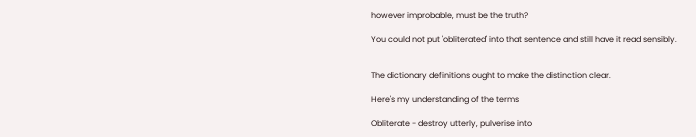however improbable, must be the truth?

You could not put 'obliterated' into that sentence and still have it read sensibly.


The dictionary definitions ought to make the distinction clear.

Here's my understanding of the terms

Obliterate - destroy utterly, pulverise into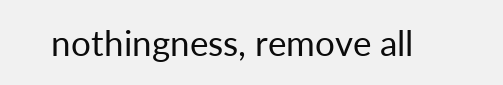nothingness, remove all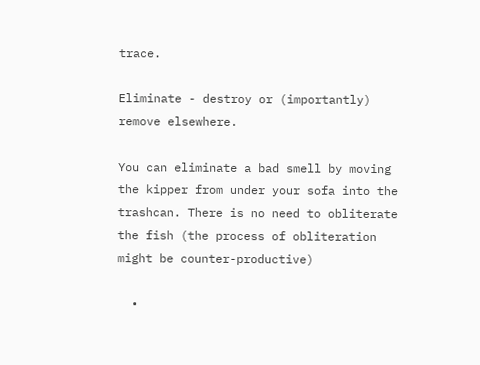trace.

Eliminate - destroy or (importantly) remove elsewhere.

You can eliminate a bad smell by moving the kipper from under your sofa into the trashcan. There is no need to obliterate the fish (the process of obliteration might be counter-productive)

  •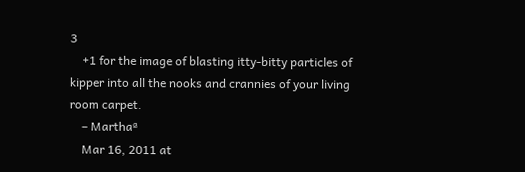3
    +1 for the image of blasting itty-bitty particles of kipper into all the nooks and crannies of your living room carpet.
    – Marthaª
    Mar 16, 2011 at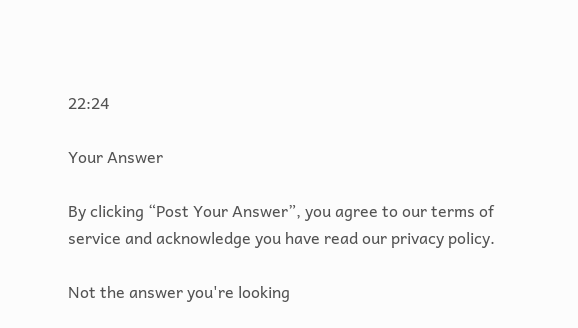22:24

Your Answer

By clicking “Post Your Answer”, you agree to our terms of service and acknowledge you have read our privacy policy.

Not the answer you're looking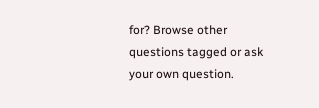for? Browse other questions tagged or ask your own question.